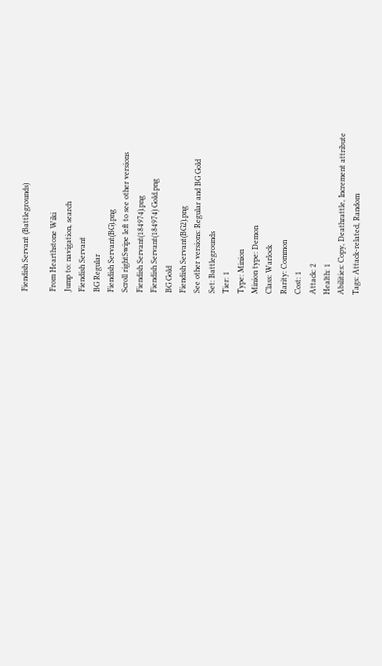Fiendish Servant (Battlegrounds)

From Hearthstone Wiki
Jump to: navigation, search
Fiendish Servant
BG Regular
Fiendish Servant(BG).png
Scroll rightSwipe left to see other versions
Fiendish Servant(184974).png
Fiendish Servant(184974) Gold.png
BG Gold
Fiendish Servant(BG2).png
See other versions: Regular and BG Gold
Set: Battlegrounds
Tier: 1
Type: Minion
Minion type: Demon
Class: Warlock
Rarity: Common
Cost: 1
Attack: 2
Health: 1
Abilities: Copy, Deathrattle, Increment attribute
Tags: Attack-related, Random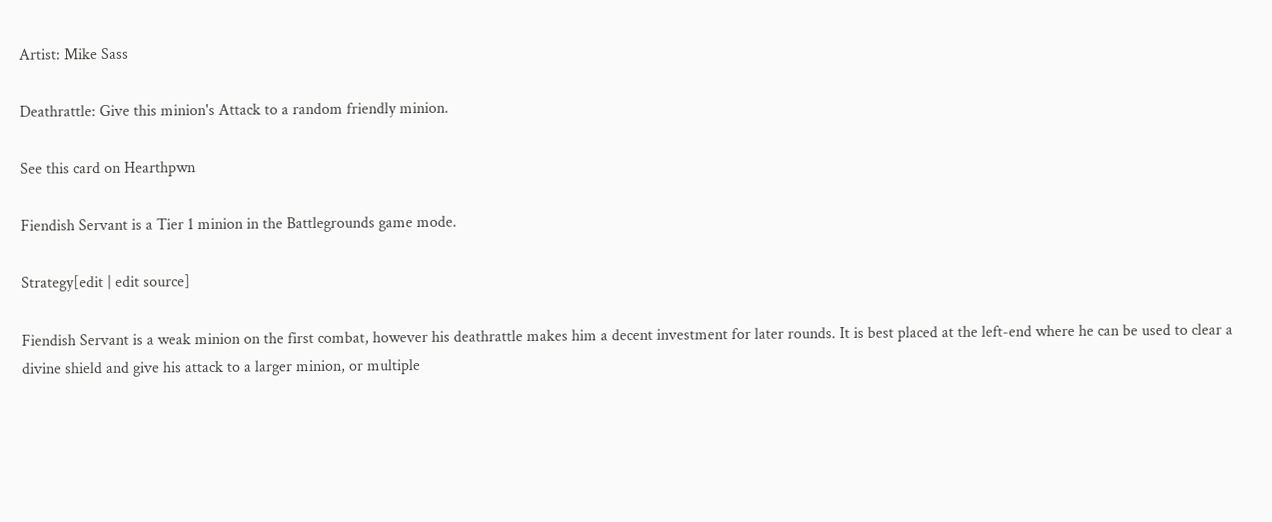Artist: Mike Sass

Deathrattle: Give this minion's Attack to a random friendly minion.

See this card on Hearthpwn

Fiendish Servant is a Tier 1 minion in the Battlegrounds game mode.

Strategy[edit | edit source]

Fiendish Servant is a weak minion on the first combat, however his deathrattle makes him a decent investment for later rounds. It is best placed at the left-end where he can be used to clear a divine shield and give his attack to a larger minion, or multiple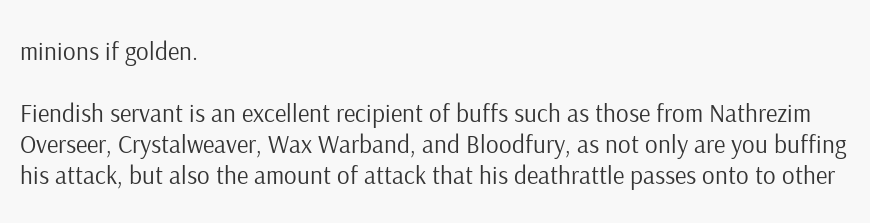minions if golden.

Fiendish servant is an excellent recipient of buffs such as those from Nathrezim Overseer, Crystalweaver, Wax Warband, and Bloodfury, as not only are you buffing his attack, but also the amount of attack that his deathrattle passes onto to other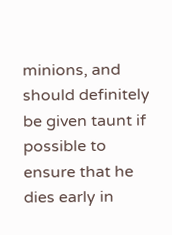minions, and should definitely be given taunt if possible to ensure that he dies early in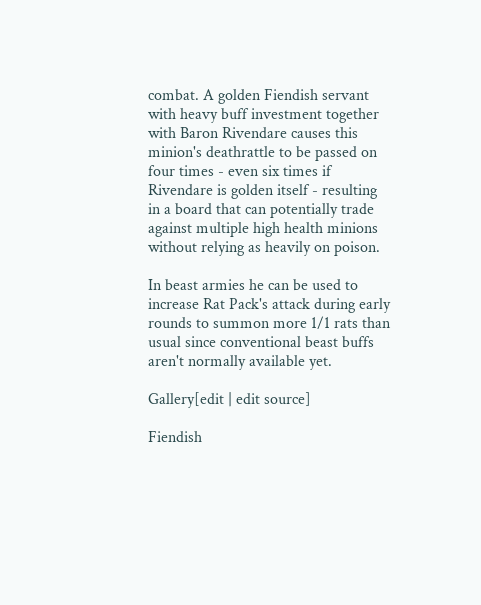combat. A golden Fiendish servant with heavy buff investment together with Baron Rivendare causes this minion's deathrattle to be passed on four times - even six times if Rivendare is golden itself - resulting in a board that can potentially trade against multiple high health minions without relying as heavily on poison.

In beast armies he can be used to increase Rat Pack's attack during early rounds to summon more 1/1 rats than usual since conventional beast buffs aren't normally available yet.

Gallery[edit | edit source]

Fiendish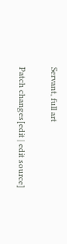Servant, full art

Patch changes[edit | edit source]